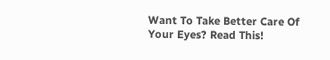Want To Take Better Care Of Your Eyes? Read This!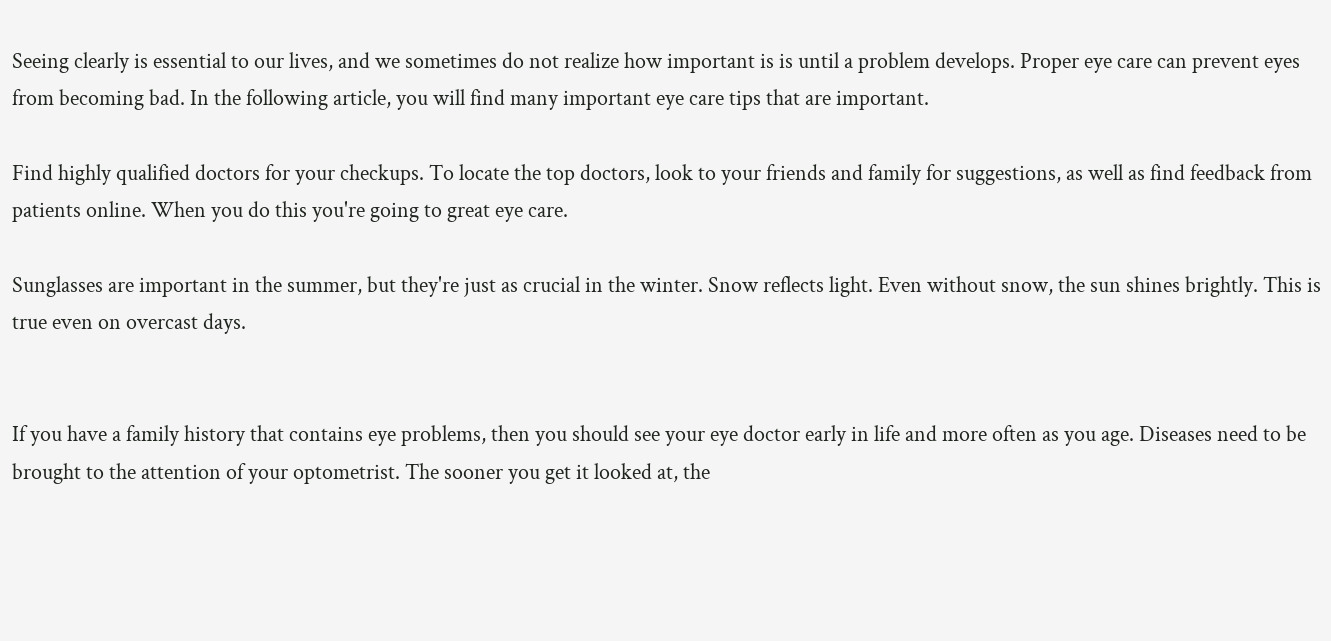Seeing clearly is essential to our lives, and we sometimes do not realize how important is is until a problem develops. Proper eye care can prevent eyes from becoming bad. In the following article, you will find many important eye care tips that are important.

Find highly qualified doctors for your checkups. To locate the top doctors, look to your friends and family for suggestions, as well as find feedback from patients online. When you do this you're going to great eye care.

Sunglasses are important in the summer, but they're just as crucial in the winter. Snow reflects light. Even without snow, the sun shines brightly. This is true even on overcast days.


If you have a family history that contains eye problems, then you should see your eye doctor early in life and more often as you age. Diseases need to be brought to the attention of your optometrist. The sooner you get it looked at, the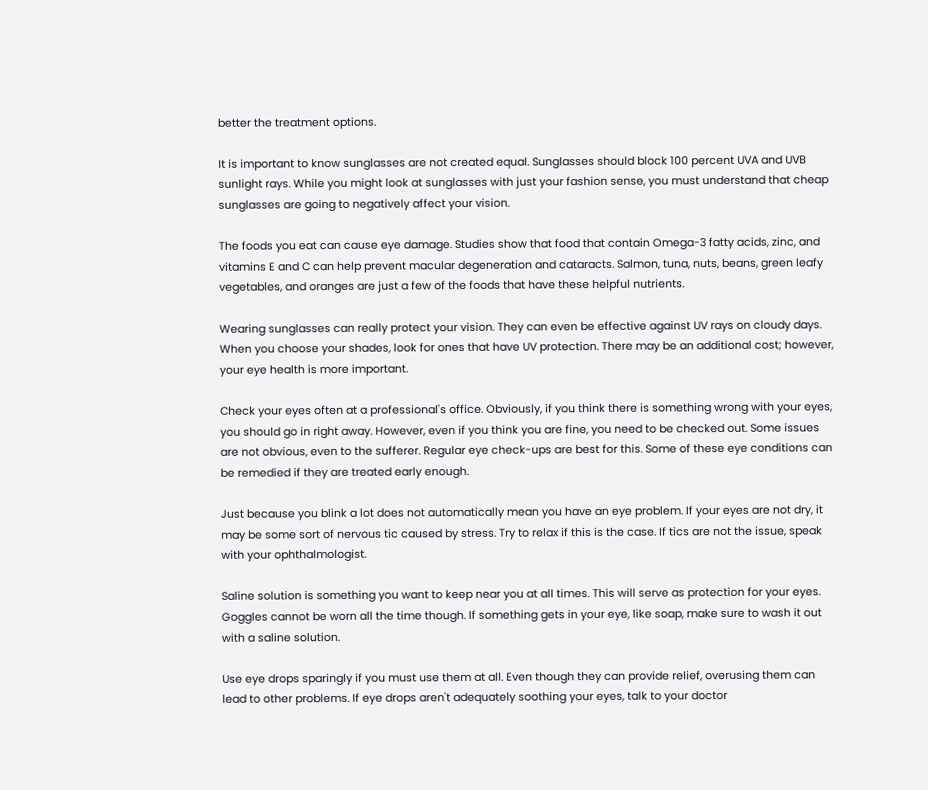better the treatment options.

It is important to know sunglasses are not created equal. Sunglasses should block 100 percent UVA and UVB sunlight rays. While you might look at sunglasses with just your fashion sense, you must understand that cheap sunglasses are going to negatively affect your vision.

The foods you eat can cause eye damage. Studies show that food that contain Omega-3 fatty acids, zinc, and vitamins E and C can help prevent macular degeneration and cataracts. Salmon, tuna, nuts, beans, green leafy vegetables, and oranges are just a few of the foods that have these helpful nutrients.

Wearing sunglasses can really protect your vision. They can even be effective against UV rays on cloudy days. When you choose your shades, look for ones that have UV protection. There may be an additional cost; however, your eye health is more important.

Check your eyes often at a professional's office. Obviously, if you think there is something wrong with your eyes, you should go in right away. However, even if you think you are fine, you need to be checked out. Some issues are not obvious, even to the sufferer. Regular eye check-ups are best for this. Some of these eye conditions can be remedied if they are treated early enough.

Just because you blink a lot does not automatically mean you have an eye problem. If your eyes are not dry, it may be some sort of nervous tic caused by stress. Try to relax if this is the case. If tics are not the issue, speak with your ophthalmologist.

Saline solution is something you want to keep near you at all times. This will serve as protection for your eyes. Goggles cannot be worn all the time though. If something gets in your eye, like soap, make sure to wash it out with a saline solution.

Use eye drops sparingly if you must use them at all. Even though they can provide relief, overusing them can lead to other problems. If eye drops aren't adequately soothing your eyes, talk to your doctor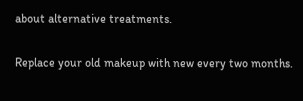about alternative treatments.

Replace your old makeup with new every two months.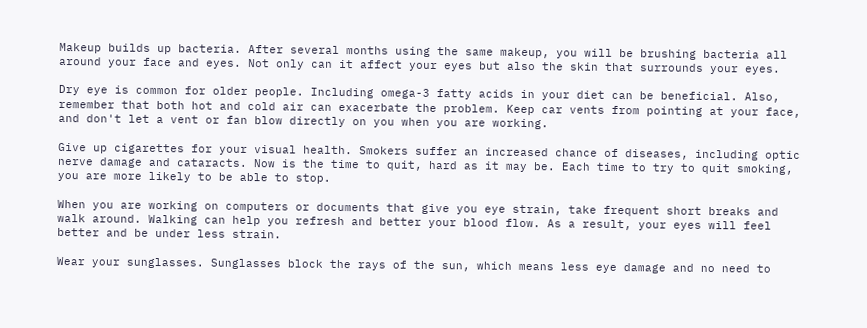Makeup builds up bacteria. After several months using the same makeup, you will be brushing bacteria all around your face and eyes. Not only can it affect your eyes but also the skin that surrounds your eyes.

Dry eye is common for older people. Including omega-3 fatty acids in your diet can be beneficial. Also, remember that both hot and cold air can exacerbate the problem. Keep car vents from pointing at your face, and don't let a vent or fan blow directly on you when you are working.

Give up cigarettes for your visual health. Smokers suffer an increased chance of diseases, including optic nerve damage and cataracts. Now is the time to quit, hard as it may be. Each time to try to quit smoking, you are more likely to be able to stop.

When you are working on computers or documents that give you eye strain, take frequent short breaks and walk around. Walking can help you refresh and better your blood flow. As a result, your eyes will feel better and be under less strain.

Wear your sunglasses. Sunglasses block the rays of the sun, which means less eye damage and no need to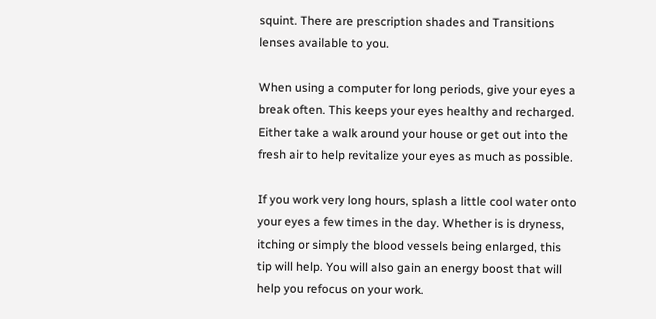squint. There are prescription shades and Transitions lenses available to you.

When using a computer for long periods, give your eyes a break often. This keeps your eyes healthy and recharged. Either take a walk around your house or get out into the fresh air to help revitalize your eyes as much as possible.

If you work very long hours, splash a little cool water onto your eyes a few times in the day. Whether is is dryness, itching or simply the blood vessels being enlarged, this tip will help. You will also gain an energy boost that will help you refocus on your work.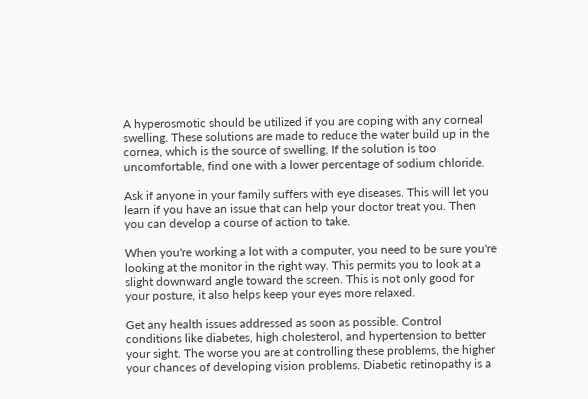A hyperosmotic should be utilized if you are coping with any corneal swelling. These solutions are made to reduce the water build up in the cornea, which is the source of swelling. If the solution is too uncomfortable, find one with a lower percentage of sodium chloride.

Ask if anyone in your family suffers with eye diseases. This will let you learn if you have an issue that can help your doctor treat you. Then you can develop a course of action to take.

When you're working a lot with a computer, you need to be sure you're looking at the monitor in the right way. This permits you to look at a slight downward angle toward the screen. This is not only good for your posture, it also helps keep your eyes more relaxed.

Get any health issues addressed as soon as possible. Control conditions like diabetes, high cholesterol, and hypertension to better your sight. The worse you are at controlling these problems, the higher your chances of developing vision problems. Diabetic retinopathy is a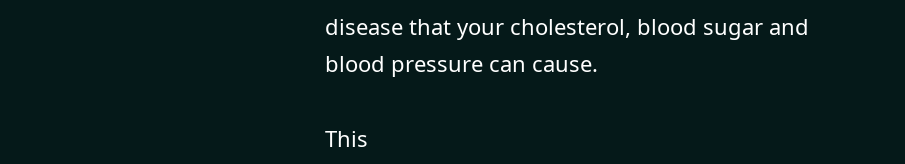disease that your cholesterol, blood sugar and blood pressure can cause.

This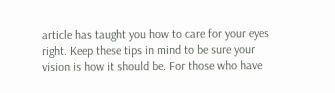article has taught you how to care for your eyes right. Keep these tips in mind to be sure your vision is how it should be. For those who have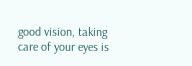good vision, taking care of your eyes is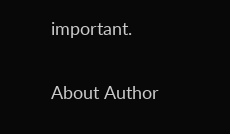important.

About Author